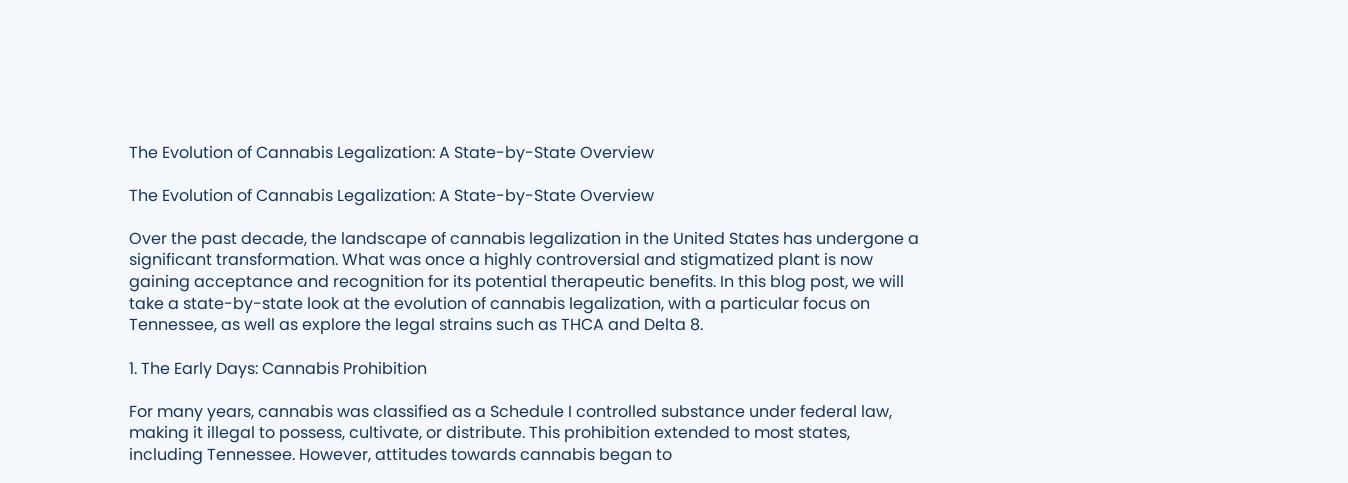The Evolution of Cannabis Legalization: A State-by-State Overview

The Evolution of Cannabis Legalization: A State-by-State Overview

Over the past decade, the landscape of cannabis legalization in the United States has undergone a significant transformation. What was once a highly controversial and stigmatized plant is now gaining acceptance and recognition for its potential therapeutic benefits. In this blog post, we will take a state-by-state look at the evolution of cannabis legalization, with a particular focus on Tennessee, as well as explore the legal strains such as THCA and Delta 8.

1. The Early Days: Cannabis Prohibition

For many years, cannabis was classified as a Schedule I controlled substance under federal law, making it illegal to possess, cultivate, or distribute. This prohibition extended to most states, including Tennessee. However, attitudes towards cannabis began to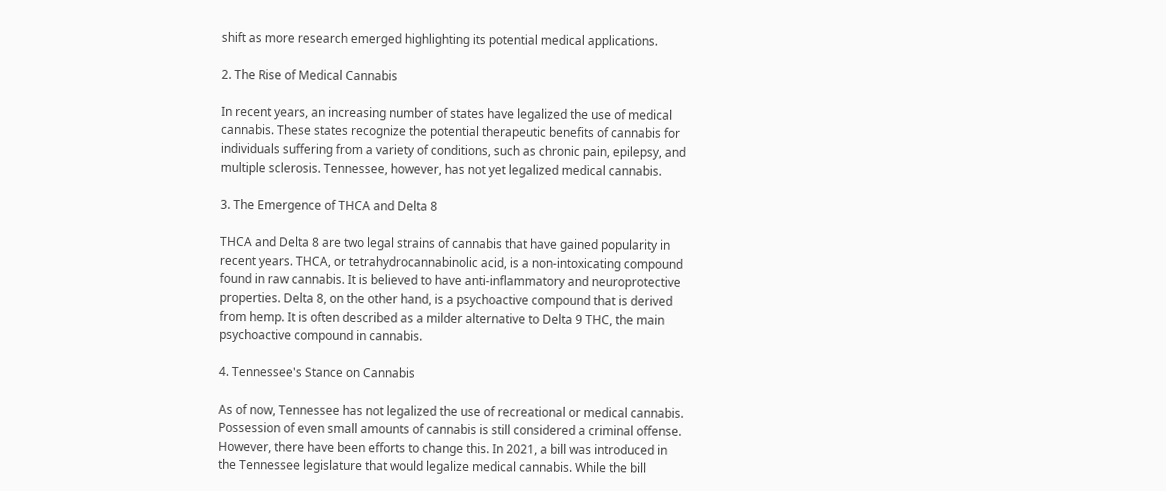shift as more research emerged highlighting its potential medical applications.

2. The Rise of Medical Cannabis

In recent years, an increasing number of states have legalized the use of medical cannabis. These states recognize the potential therapeutic benefits of cannabis for individuals suffering from a variety of conditions, such as chronic pain, epilepsy, and multiple sclerosis. Tennessee, however, has not yet legalized medical cannabis.

3. The Emergence of THCA and Delta 8

THCA and Delta 8 are two legal strains of cannabis that have gained popularity in recent years. THCA, or tetrahydrocannabinolic acid, is a non-intoxicating compound found in raw cannabis. It is believed to have anti-inflammatory and neuroprotective properties. Delta 8, on the other hand, is a psychoactive compound that is derived from hemp. It is often described as a milder alternative to Delta 9 THC, the main psychoactive compound in cannabis.

4. Tennessee's Stance on Cannabis

As of now, Tennessee has not legalized the use of recreational or medical cannabis. Possession of even small amounts of cannabis is still considered a criminal offense. However, there have been efforts to change this. In 2021, a bill was introduced in the Tennessee legislature that would legalize medical cannabis. While the bill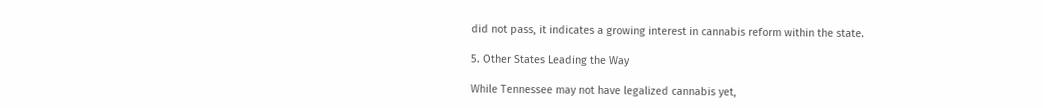did not pass, it indicates a growing interest in cannabis reform within the state.

5. Other States Leading the Way

While Tennessee may not have legalized cannabis yet,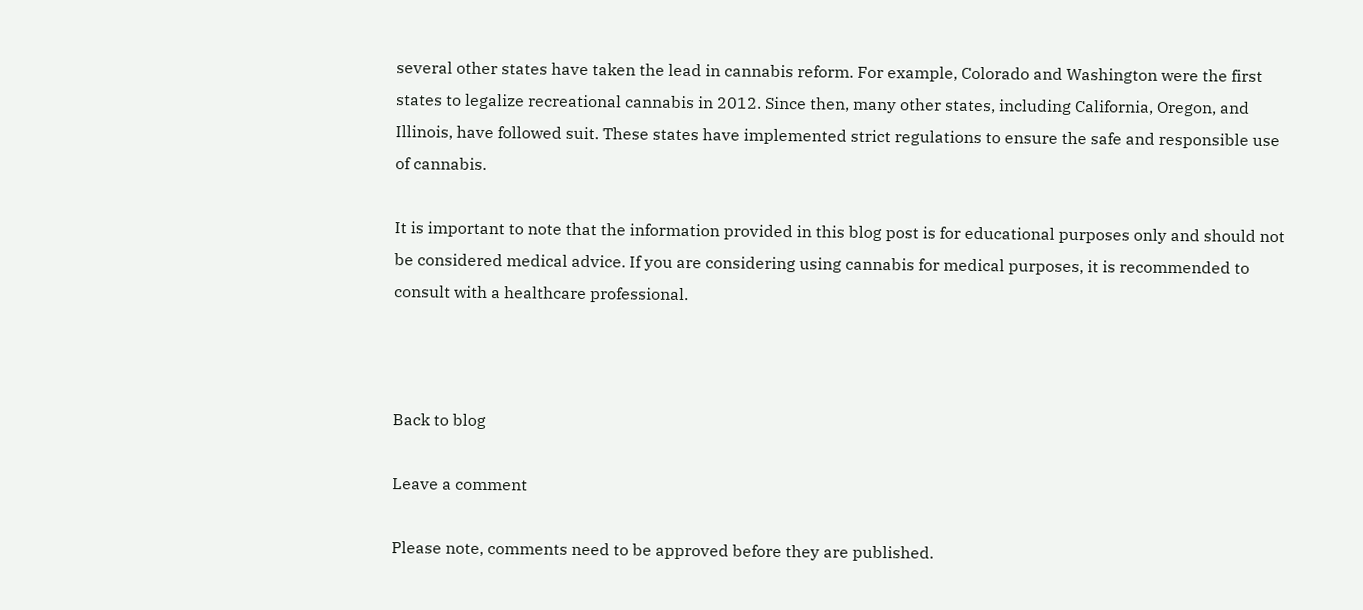several other states have taken the lead in cannabis reform. For example, Colorado and Washington were the first states to legalize recreational cannabis in 2012. Since then, many other states, including California, Oregon, and Illinois, have followed suit. These states have implemented strict regulations to ensure the safe and responsible use of cannabis.

It is important to note that the information provided in this blog post is for educational purposes only and should not be considered medical advice. If you are considering using cannabis for medical purposes, it is recommended to consult with a healthcare professional.



Back to blog

Leave a comment

Please note, comments need to be approved before they are published.